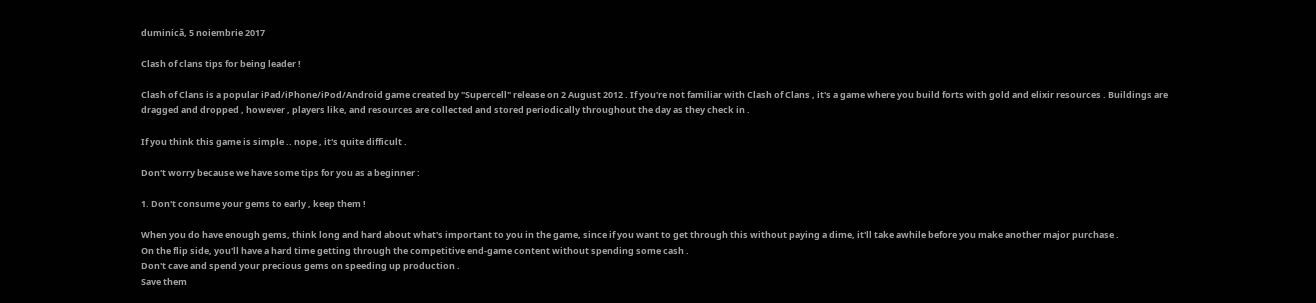duminică, 5 noiembrie 2017

Clash of clans tips for being leader !

Clash of Clans is a popular iPad/iPhone/iPod/Android game created by "Supercell" release on 2 August 2012 . If you're not familiar with Clash of Clans , it's a game where you build forts with gold and elixir resources . Buildings are dragged and dropped , however , players like, and resources are collected and stored periodically throughout the day as they check in .

If you think this game is simple .. nope , it's quite difficult .

Don't worry because we have some tips for you as a beginner :

1. Don't consume your gems to early , keep them !

When you do have enough gems, think long and hard about what's important to you in the game, since if you want to get through this without paying a dime, it'll take awhile before you make another major purchase .
On the flip side, you'll have a hard time getting through the competitive end-game content without spending some cash .
Don't cave and spend your precious gems on speeding up production .
Save them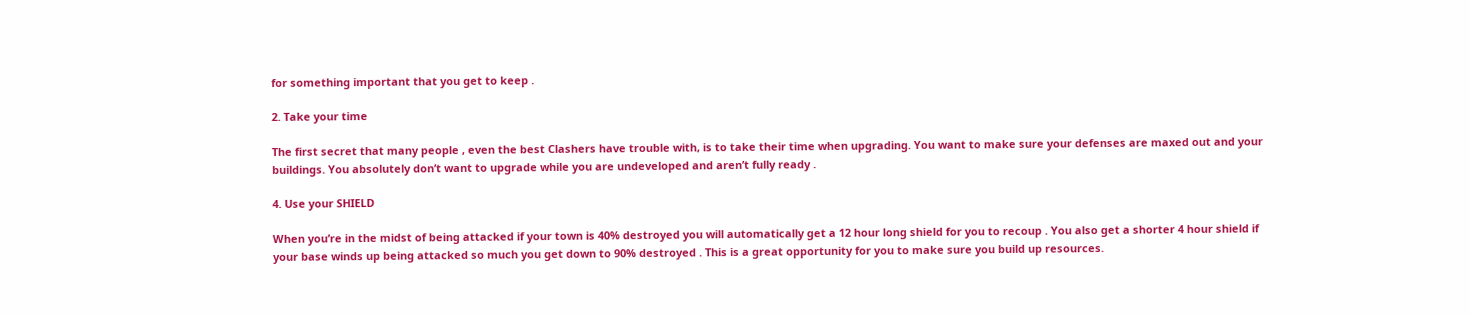for something important that you get to keep .

2. Take your time

The first secret that many people , even the best Clashers have trouble with, is to take their time when upgrading. You want to make sure your defenses are maxed out and your buildings. You absolutely don’t want to upgrade while you are undeveloped and aren’t fully ready .

4. Use your SHIELD

When you’re in the midst of being attacked if your town is 40% destroyed you will automatically get a 12 hour long shield for you to recoup . You also get a shorter 4 hour shield if your base winds up being attacked so much you get down to 90% destroyed . This is a great opportunity for you to make sure you build up resources.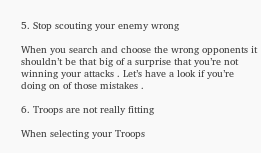5. Stop scouting your enemy wrong

When you search and choose the wrong opponents it shouldn’t be that big of a surprise that you’re not winning your attacks . Let’s have a look if you’re doing on of those mistakes .

6. Troops are not really fitting

When selecting your Troops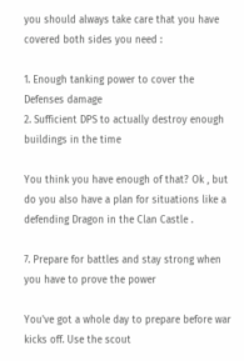you should always take care that you have covered both sides you need :

1. Enough tanking power to cover the Defenses damage
2. Sufficient DPS to actually destroy enough buildings in the time

You think you have enough of that? Ok , but do you also have a plan for situations like a defending Dragon in the Clan Castle .

7. Prepare for battles and stay strong when you have to prove the power

You've got a whole day to prepare before war kicks off. Use the scout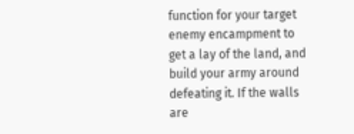function for your target enemy encampment to get a lay of the land, and build your army around defeating it. If the walls are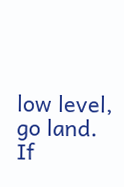low level, go land. If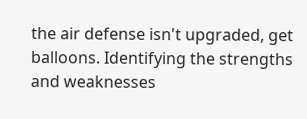the air defense isn't upgraded, get balloons. Identifying the strengths and weaknesses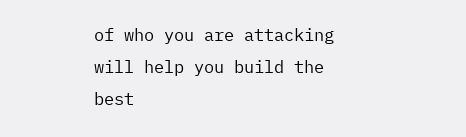of who you are attacking will help you build the best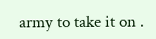army to take it on .